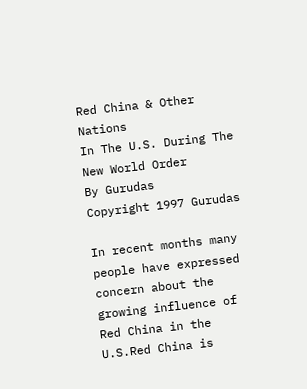Red China & Other Nations
In The U.S. During The New World Order
By Gurudas
Copyright 1997 Gurudas

In recent months many people have expressed concern about the growing influence of Red China in the U.S.Red China is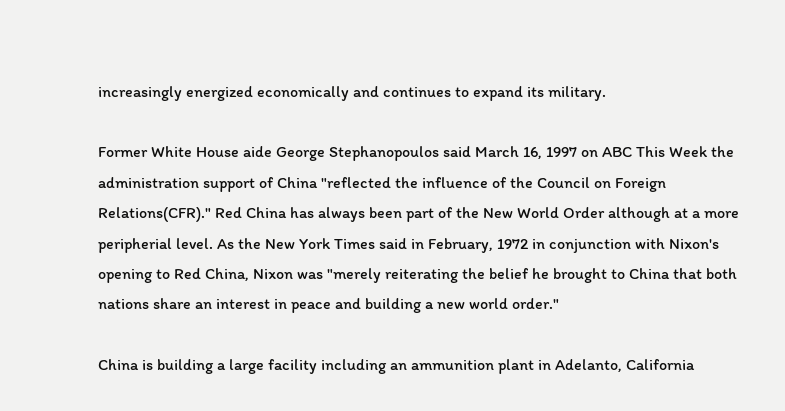increasingly energized economically and continues to expand its military.

Former White House aide George Stephanopoulos said March 16, 1997 on ABC This Week the administration support of China "reflected the influence of the Council on Foreign Relations(CFR)." Red China has always been part of the New World Order although at a more peripherial level. As the New York Times said in February, 1972 in conjunction with Nixon's opening to Red China, Nixon was "merely reiterating the belief he brought to China that both nations share an interest in peace and building a new world order."

China is building a large facility including an ammunition plant in Adelanto, California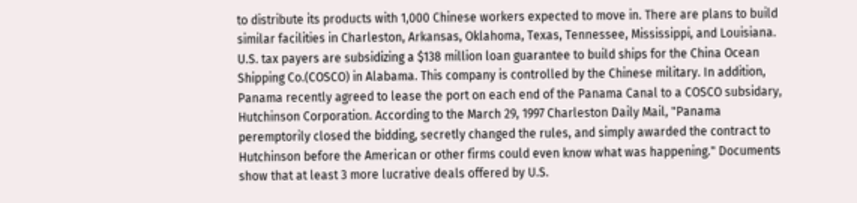to distribute its products with 1,000 Chinese workers expected to move in. There are plans to build similar facilities in Charleston, Arkansas, Oklahoma, Texas, Tennessee, Mississippi, and Louisiana. U.S. tax payers are subsidizing a $138 million loan guarantee to build ships for the China Ocean Shipping Co.(COSCO) in Alabama. This company is controlled by the Chinese military. In addition, Panama recently agreed to lease the port on each end of the Panama Canal to a COSCO subsidary, Hutchinson Corporation. According to the March 29, 1997 Charleston Daily Mail, "Panama peremptorily closed the bidding, secretly changed the rules, and simply awarded the contract to Hutchinson before the American or other firms could even know what was happening." Documents show that at least 3 more lucrative deals offered by U.S.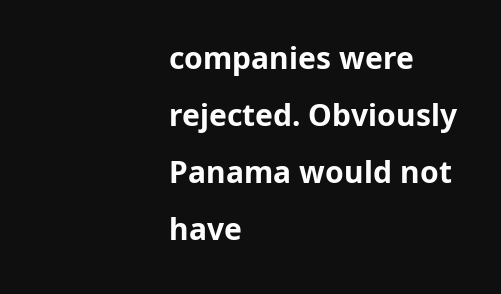companies were rejected. Obviously Panama would not have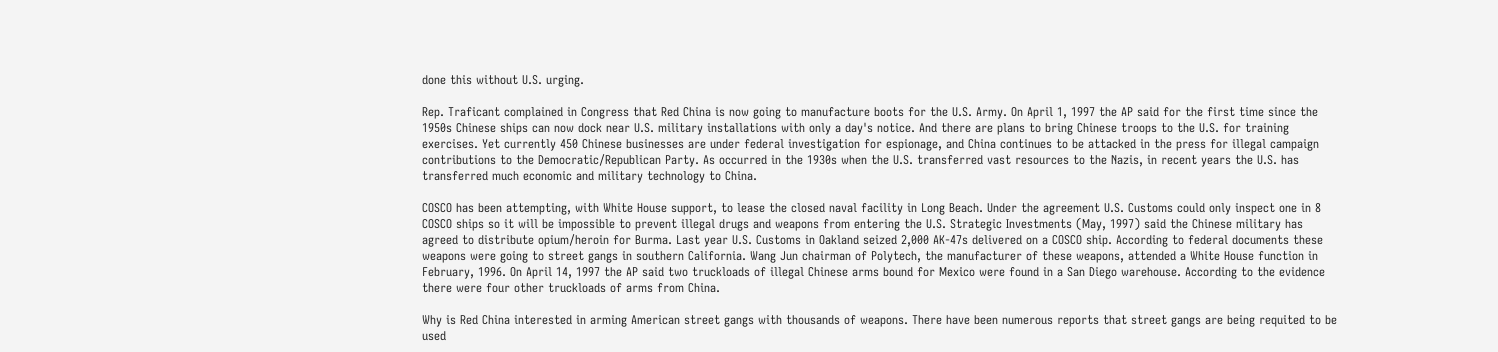done this without U.S. urging.

Rep. Traficant complained in Congress that Red China is now going to manufacture boots for the U.S. Army. On April 1, 1997 the AP said for the first time since the 1950s Chinese ships can now dock near U.S. military installations with only a day's notice. And there are plans to bring Chinese troops to the U.S. for training exercises. Yet currently 450 Chinese businesses are under federal investigation for espionage, and China continues to be attacked in the press for illegal campaign contributions to the Democratic/Republican Party. As occurred in the 1930s when the U.S. transferred vast resources to the Nazis, in recent years the U.S. has transferred much economic and military technology to China.

COSCO has been attempting, with White House support, to lease the closed naval facility in Long Beach. Under the agreement U.S. Customs could only inspect one in 8 COSCO ships so it will be impossible to prevent illegal drugs and weapons from entering the U.S. Strategic Investments (May, 1997) said the Chinese military has agreed to distribute opium/heroin for Burma. Last year U.S. Customs in Oakland seized 2,000 AK-47s delivered on a COSCO ship. According to federal documents these weapons were going to street gangs in southern California. Wang Jun chairman of Polytech, the manufacturer of these weapons, attended a White House function in February, 1996. On April 14, 1997 the AP said two truckloads of illegal Chinese arms bound for Mexico were found in a San Diego warehouse. According to the evidence there were four other truckloads of arms from China.

Why is Red China interested in arming American street gangs with thousands of weapons. There have been numerous reports that street gangs are being requited to be used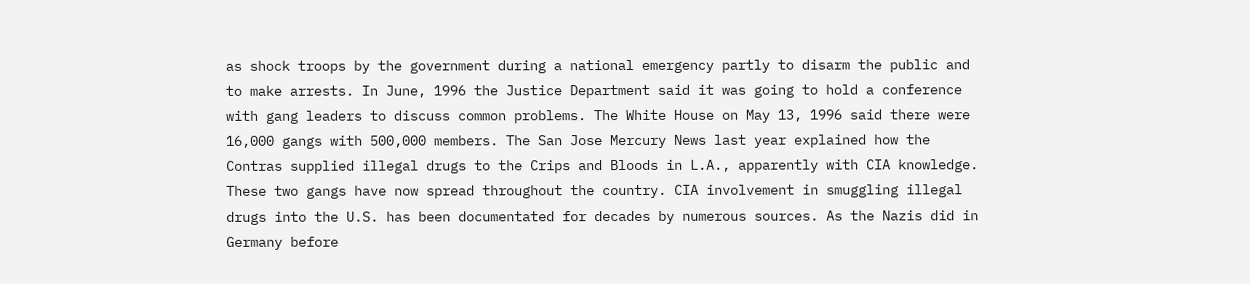as shock troops by the government during a national emergency partly to disarm the public and to make arrests. In June, 1996 the Justice Department said it was going to hold a conference with gang leaders to discuss common problems. The White House on May 13, 1996 said there were 16,000 gangs with 500,000 members. The San Jose Mercury News last year explained how the Contras supplied illegal drugs to the Crips and Bloods in L.A., apparently with CIA knowledge. These two gangs have now spread throughout the country. CIA involvement in smuggling illegal drugs into the U.S. has been documentated for decades by numerous sources. As the Nazis did in Germany before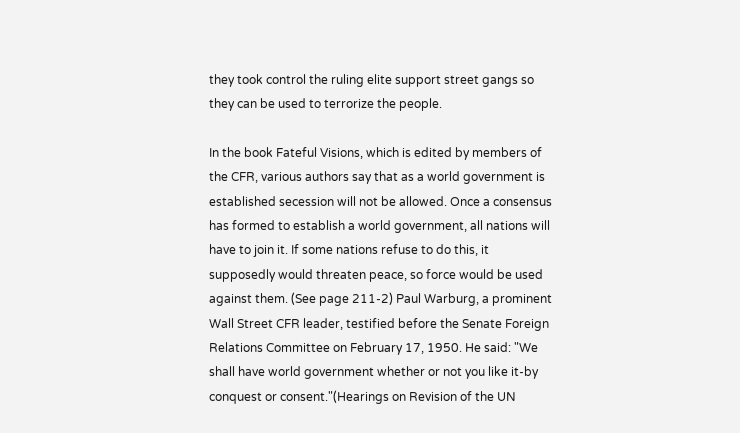they took control the ruling elite support street gangs so they can be used to terrorize the people.

In the book Fateful Visions, which is edited by members of the CFR, various authors say that as a world government is established secession will not be allowed. Once a consensus has formed to establish a world government, all nations will have to join it. If some nations refuse to do this, it supposedly would threaten peace, so force would be used against them. (See page 211-2) Paul Warburg, a prominent Wall Street CFR leader, testified before the Senate Foreign Relations Committee on February 17, 1950. He said: "We shall have world government whether or not you like it-by conquest or consent."(Hearings on Revision of the UN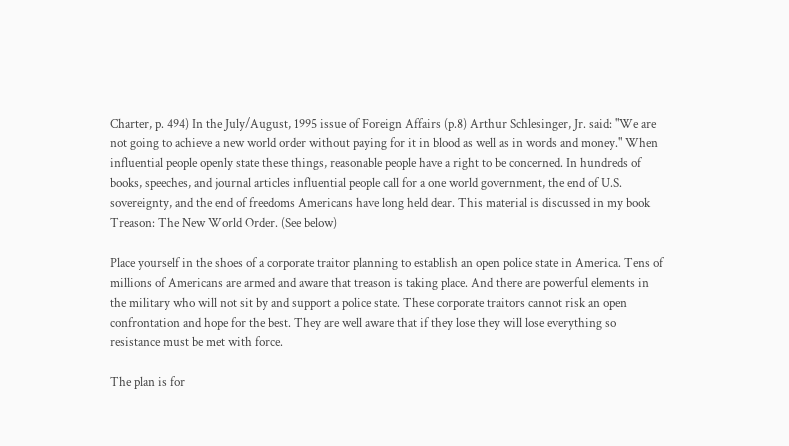Charter, p. 494) In the July/August, 1995 issue of Foreign Affairs (p.8) Arthur Schlesinger, Jr. said: "We are not going to achieve a new world order without paying for it in blood as well as in words and money." When influential people openly state these things, reasonable people have a right to be concerned. In hundreds of books, speeches, and journal articles influential people call for a one world government, the end of U.S. sovereignty, and the end of freedoms Americans have long held dear. This material is discussed in my book Treason: The New World Order. (See below)

Place yourself in the shoes of a corporate traitor planning to establish an open police state in America. Tens of millions of Americans are armed and aware that treason is taking place. And there are powerful elements in the military who will not sit by and support a police state. These corporate traitors cannot risk an open confrontation and hope for the best. They are well aware that if they lose they will lose everything so resistance must be met with force.

The plan is for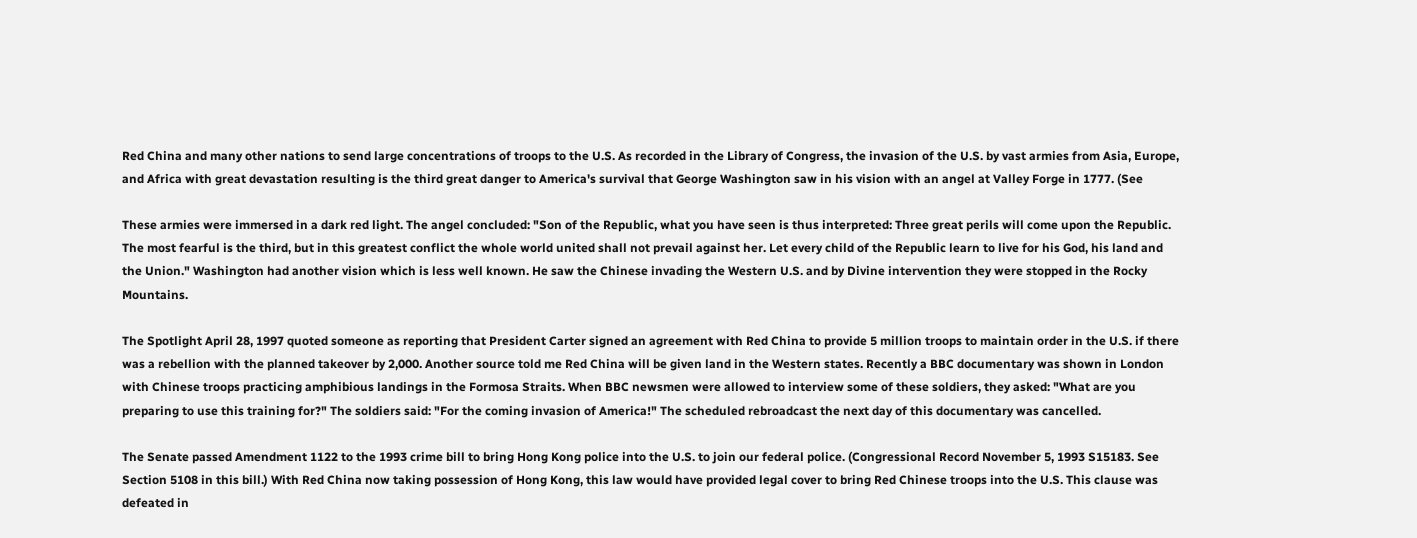Red China and many other nations to send large concentrations of troops to the U.S. As recorded in the Library of Congress, the invasion of the U.S. by vast armies from Asia, Europe, and Africa with great devastation resulting is the third great danger to America's survival that George Washington saw in his vision with an angel at Valley Forge in 1777. (See

These armies were immersed in a dark red light. The angel concluded: "Son of the Republic, what you have seen is thus interpreted: Three great perils will come upon the Republic. The most fearful is the third, but in this greatest conflict the whole world united shall not prevail against her. Let every child of the Republic learn to live for his God, his land and the Union." Washington had another vision which is less well known. He saw the Chinese invading the Western U.S. and by Divine intervention they were stopped in the Rocky Mountains.

The Spotlight April 28, 1997 quoted someone as reporting that President Carter signed an agreement with Red China to provide 5 million troops to maintain order in the U.S. if there was a rebellion with the planned takeover by 2,000. Another source told me Red China will be given land in the Western states. Recently a BBC documentary was shown in London with Chinese troops practicing amphibious landings in the Formosa Straits. When BBC newsmen were allowed to interview some of these soldiers, they asked: "What are you preparing to use this training for?" The soldiers said: "For the coming invasion of America!" The scheduled rebroadcast the next day of this documentary was cancelled.

The Senate passed Amendment 1122 to the 1993 crime bill to bring Hong Kong police into the U.S. to join our federal police. (Congressional Record November 5, 1993 S15183. See Section 5108 in this bill.) With Red China now taking possession of Hong Kong, this law would have provided legal cover to bring Red Chinese troops into the U.S. This clause was defeated in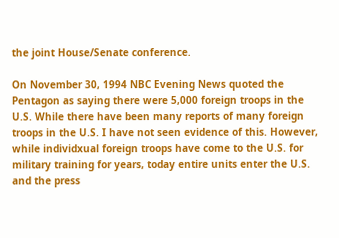the joint House/Senate conference.

On November 30, 1994 NBC Evening News quoted the Pentagon as saying there were 5,000 foreign troops in the U.S. While there have been many reports of many foreign troops in the U.S. I have not seen evidence of this. However, while individxual foreign troops have come to the U.S. for military training for years, today entire units enter the U.S. and the press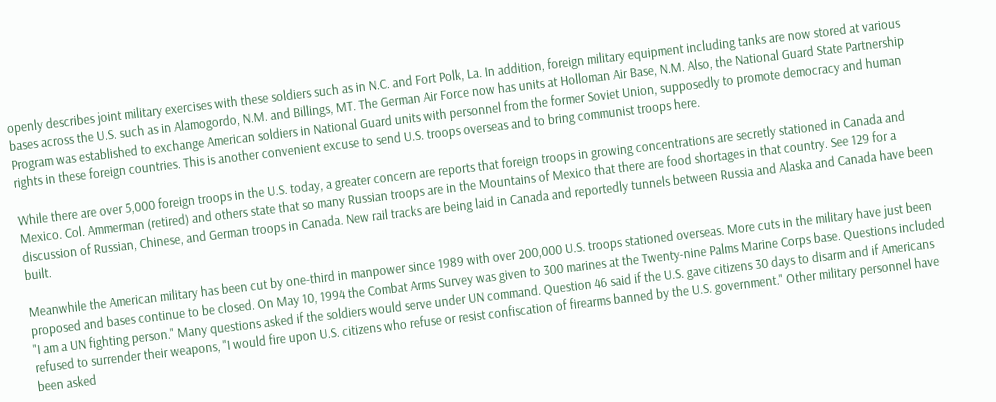openly describes joint military exercises with these soldiers such as in N.C. and Fort Polk, La. In addition, foreign military equipment including tanks are now stored at various bases across the U.S. such as in Alamogordo, N.M. and Billings, MT. The German Air Force now has units at Holloman Air Base, N.M. Also, the National Guard State Partnership Program was established to exchange American soldiers in National Guard units with personnel from the former Soviet Union, supposedly to promote democracy and human rights in these foreign countries. This is another convenient excuse to send U.S. troops overseas and to bring communist troops here.

While there are over 5,000 foreign troops in the U.S. today, a greater concern are reports that foreign troops in growing concentrations are secretly stationed in Canada and Mexico. Col. Ammerman (retired) and others state that so many Russian troops are in the Mountains of Mexico that there are food shortages in that country. See 129 for a discussion of Russian, Chinese, and German troops in Canada. New rail tracks are being laid in Canada and reportedly tunnels between Russia and Alaska and Canada have been built.

Meanwhile the American military has been cut by one-third in manpower since 1989 with over 200,000 U.S. troops stationed overseas. More cuts in the military have just been proposed and bases continue to be closed. On May 10, 1994 the Combat Arms Survey was given to 300 marines at the Twenty-nine Palms Marine Corps base. Questions included "I am a UN fighting person." Many questions asked if the soldiers would serve under UN command. Question 46 said if the U.S. gave citizens 30 days to disarm and if Americans refused to surrender their weapons, "I would fire upon U.S. citizens who refuse or resist confiscation of firearms banned by the U.S. government." Other military personnel have been asked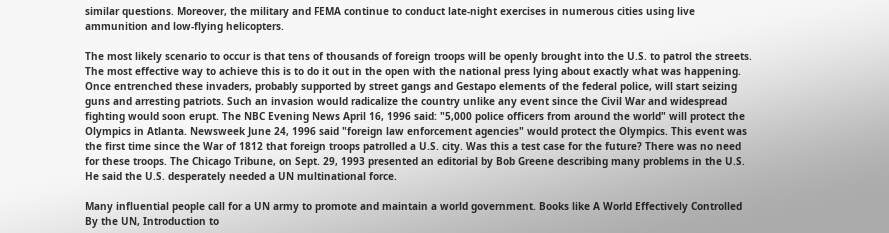similar questions. Moreover, the military and FEMA continue to conduct late-night exercises in numerous cities using live ammunition and low-flying helicopters.

The most likely scenario to occur is that tens of thousands of foreign troops will be openly brought into the U.S. to patrol the streets. The most effective way to achieve this is to do it out in the open with the national press lying about exactly what was happening. Once entrenched these invaders, probably supported by street gangs and Gestapo elements of the federal police, will start seizing guns and arresting patriots. Such an invasion would radicalize the country unlike any event since the Civil War and widespread fighting would soon erupt. The NBC Evening News April 16, 1996 said: "5,000 police officers from around the world" will protect the Olympics in Atlanta. Newsweek June 24, 1996 said "foreign law enforcement agencies" would protect the Olympics. This event was the first time since the War of 1812 that foreign troops patrolled a U.S. city. Was this a test case for the future? There was no need for these troops. The Chicago Tribune, on Sept. 29, 1993 presented an editorial by Bob Greene describing many problems in the U.S. He said the U.S. desperately needed a UN multinational force.

Many influential people call for a UN army to promote and maintain a world government. Books like A World Effectively Controlled By the UN, Introduction to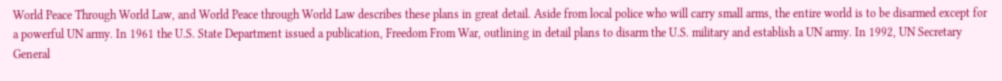World Peace Through World Law, and World Peace through World Law describes these plans in great detail. Aside from local police who will carry small arms, the entire world is to be disarmed except for a powerful UN army. In 1961 the U.S. State Department issued a publication, Freedom From War, outlining in detail plans to disarm the U.S. military and establish a UN army. In 1992, UN Secretary General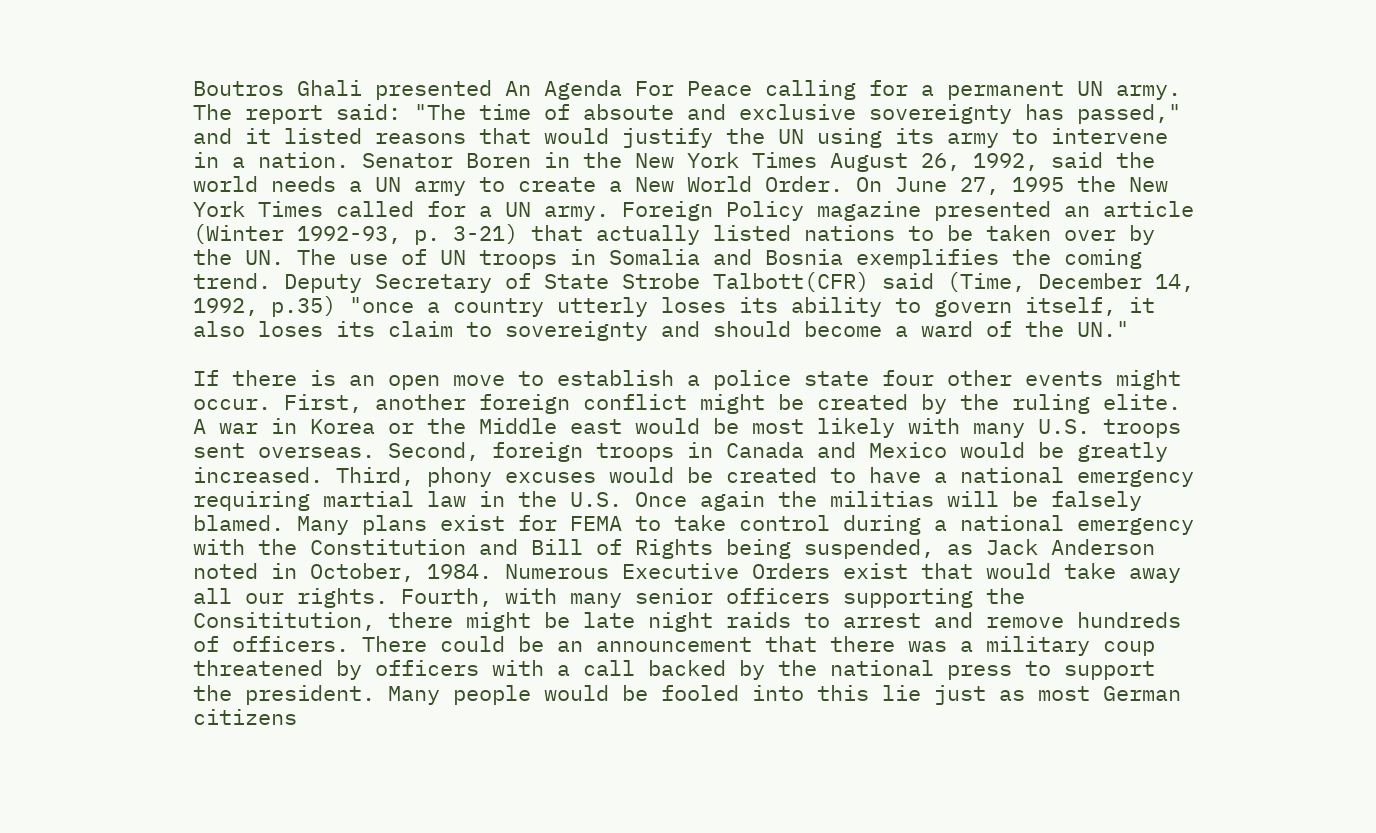Boutros Ghali presented An Agenda For Peace calling for a permanent UN army. The report said: "The time of absoute and exclusive sovereignty has passed," and it listed reasons that would justify the UN using its army to intervene in a nation. Senator Boren in the New York Times August 26, 1992, said the world needs a UN army to create a New World Order. On June 27, 1995 the New York Times called for a UN army. Foreign Policy magazine presented an article (Winter 1992-93, p. 3-21) that actually listed nations to be taken over by the UN. The use of UN troops in Somalia and Bosnia exemplifies the coming trend. Deputy Secretary of State Strobe Talbott(CFR) said (Time, December 14, 1992, p.35) "once a country utterly loses its ability to govern itself, it also loses its claim to sovereignty and should become a ward of the UN."

If there is an open move to establish a police state four other events might occur. First, another foreign conflict might be created by the ruling elite. A war in Korea or the Middle east would be most likely with many U.S. troops sent overseas. Second, foreign troops in Canada and Mexico would be greatly increased. Third, phony excuses would be created to have a national emergency requiring martial law in the U.S. Once again the militias will be falsely blamed. Many plans exist for FEMA to take control during a national emergency with the Constitution and Bill of Rights being suspended, as Jack Anderson noted in October, 1984. Numerous Executive Orders exist that would take away all our rights. Fourth, with many senior officers supporting the Consititution, there might be late night raids to arrest and remove hundreds of officers. There could be an announcement that there was a military coup threatened by officers with a call backed by the national press to support the president. Many people would be fooled into this lie just as most German citizens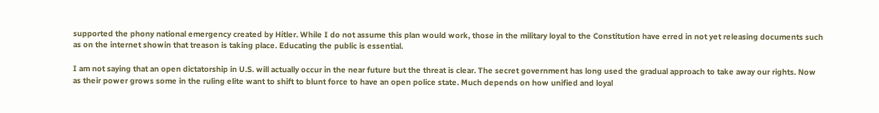supported the phony national emergency created by Hitler. While I do not assume this plan would work, those in the military loyal to the Constitution have erred in not yet releasing documents such as on the internet showin that treason is taking place. Educating the public is essential.

I am not saying that an open dictatorship in U.S. will actually occur in the near future but the threat is clear. The secret government has long used the gradual approach to take away our rights. Now as their power grows some in the ruling elite want to shift to blunt force to have an open police state. Much depends on how unified and loyal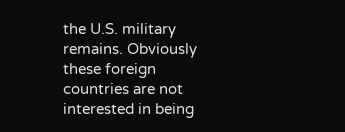the U.S. military remains. Obviously these foreign countries are not interested in being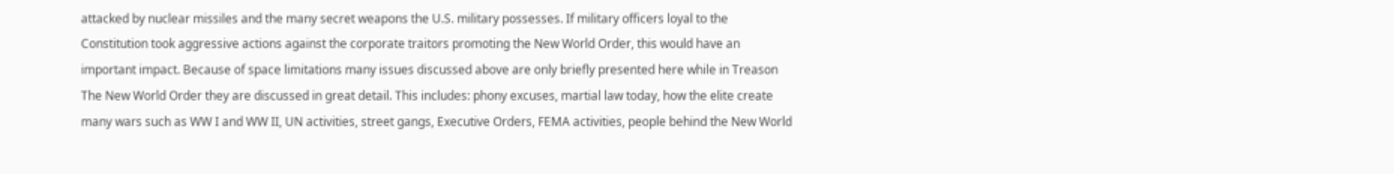attacked by nuclear missiles and the many secret weapons the U.S. military possesses. If military officers loyal to the Constitution took aggressive actions against the corporate traitors promoting the New World Order, this would have an important impact. Because of space limitations many issues discussed above are only briefly presented here while in Treason The New World Order they are discussed in great detail. This includes: phony excuses, martial law today, how the elite create many wars such as WW I and WW II, UN activities, street gangs, Executive Orders, FEMA activities, people behind the New World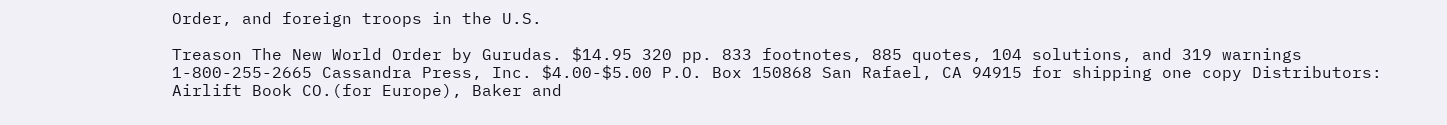Order, and foreign troops in the U.S.

Treason The New World Order by Gurudas. $14.95 320 pp. 833 footnotes, 885 quotes, 104 solutions, and 319 warnings 1-800-255-2665 Cassandra Press, Inc. $4.00-$5.00 P.O. Box 150868 San Rafael, CA 94915 for shipping one copy Distributors: Airlift Book CO.(for Europe), Baker and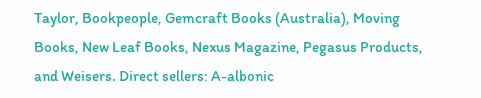Taylor, Bookpeople, Gemcraft Books (Australia), Moving Books, New Leaf Books, Nexus Magazine, Pegasus Products, and Weisers. Direct sellers: A-albonic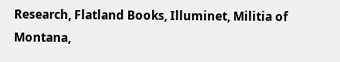Research, Flatland Books, Illuminet, Militia of Montana,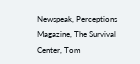Newspeak, Perceptions Magazine, The Survival Center, Tom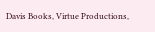Davis Books, Virtue Productions,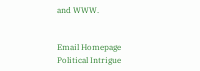and WWW.


Email Homepage
Political Intrigue